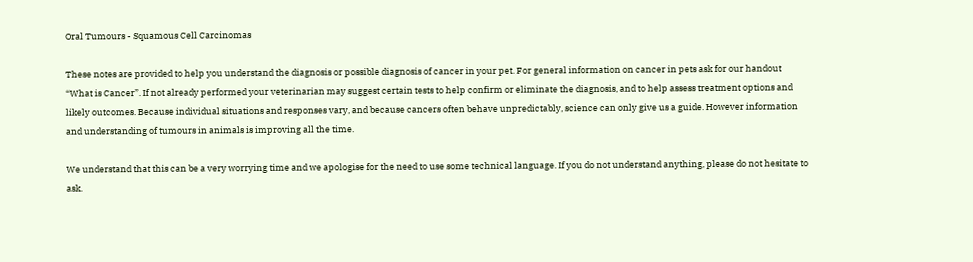Oral Tumours - Squamous Cell Carcinomas

These notes are provided to help you understand the diagnosis or possible diagnosis of cancer in your pet. For general information on cancer in pets ask for our handout “What is Cancer”. If not already performed your veterinarian may suggest certain tests to help confirm or eliminate the diagnosis, and to help assess treatment options and likely outcomes. Because individual situations and responses vary, and because cancers often behave unpredictably, science can only give us a guide. However information and understanding of tumours in animals is improving all the time.

We understand that this can be a very worrying time and we apologise for the need to use some technical language. If you do not understand anything, please do not hesitate to ask.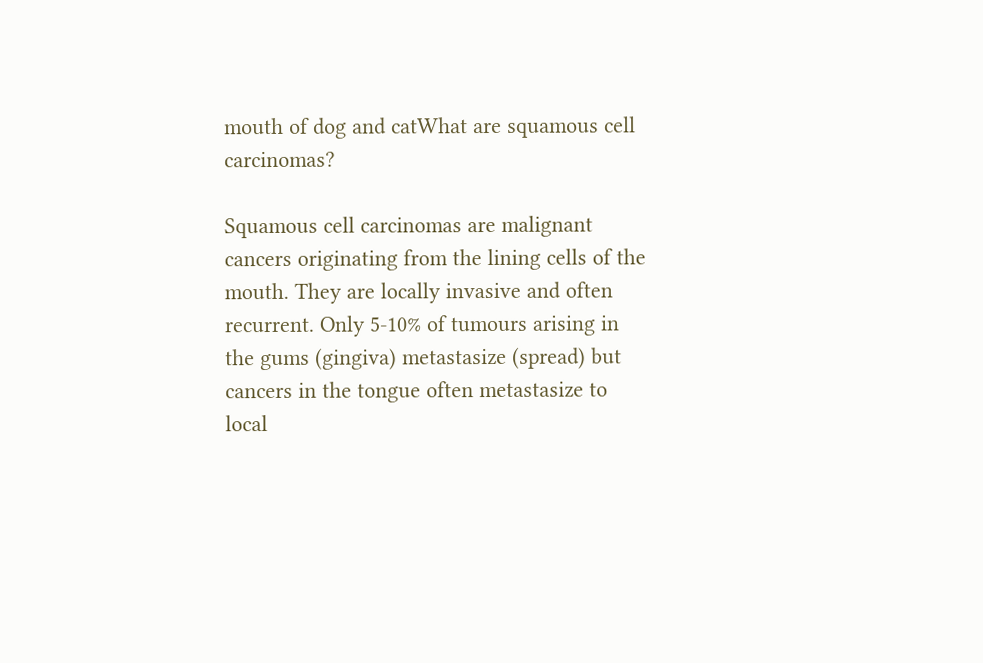mouth of dog and catWhat are squamous cell carcinomas?

Squamous cell carcinomas are malignant cancers originating from the lining cells of the mouth. They are locally invasive and often recurrent. Only 5-10% of tumours arising in the gums (gingiva) metastasize (spread) but cancers in the tongue often metastasize to local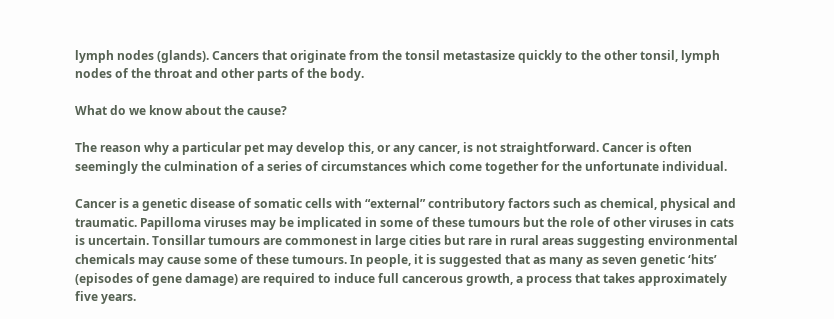lymph nodes (glands). Cancers that originate from the tonsil metastasize quickly to the other tonsil, lymph nodes of the throat and other parts of the body.

What do we know about the cause?

The reason why a particular pet may develop this, or any cancer, is not straightforward. Cancer is often seemingly the culmination of a series of circumstances which come together for the unfortunate individual.

Cancer is a genetic disease of somatic cells with “external” contributory factors such as chemical, physical and traumatic. Papilloma viruses may be implicated in some of these tumours but the role of other viruses in cats is uncertain. Tonsillar tumours are commonest in large cities but rare in rural areas suggesting environmental chemicals may cause some of these tumours. In people, it is suggested that as many as seven genetic ‘hits’ (episodes of gene damage) are required to induce full cancerous growth, a process that takes approximately five years.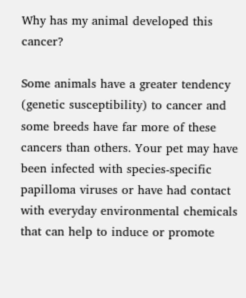Why has my animal developed this cancer?

Some animals have a greater tendency (genetic susceptibility) to cancer and some breeds have far more of these cancers than others. Your pet may have been infected with species-specific papilloma viruses or have had contact with everyday environmental chemicals that can help to induce or promote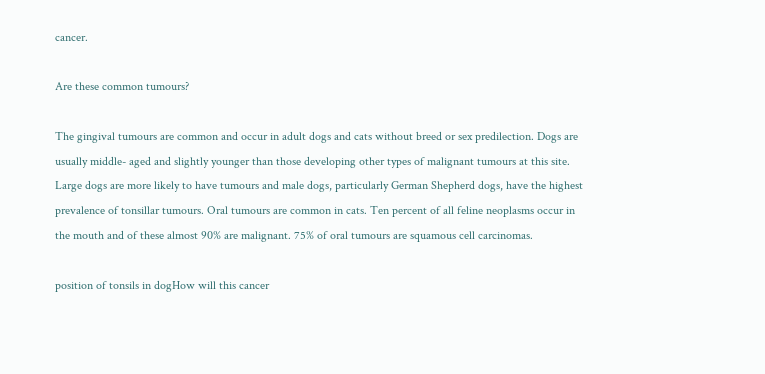cancer.

Are these common tumours?

The gingival tumours are common and occur in adult dogs and cats without breed or sex predilection. Dogs are usually middle- aged and slightly younger than those developing other types of malignant tumours at this site. Large dogs are more likely to have tumours and male dogs, particularly German Shepherd dogs, have the highest prevalence of tonsillar tumours. Oral tumours are common in cats. Ten percent of all feline neoplasms occur in the mouth and of these almost 90% are malignant. 75% of oral tumours are squamous cell carcinomas.

position of tonsils in dogHow will this cancer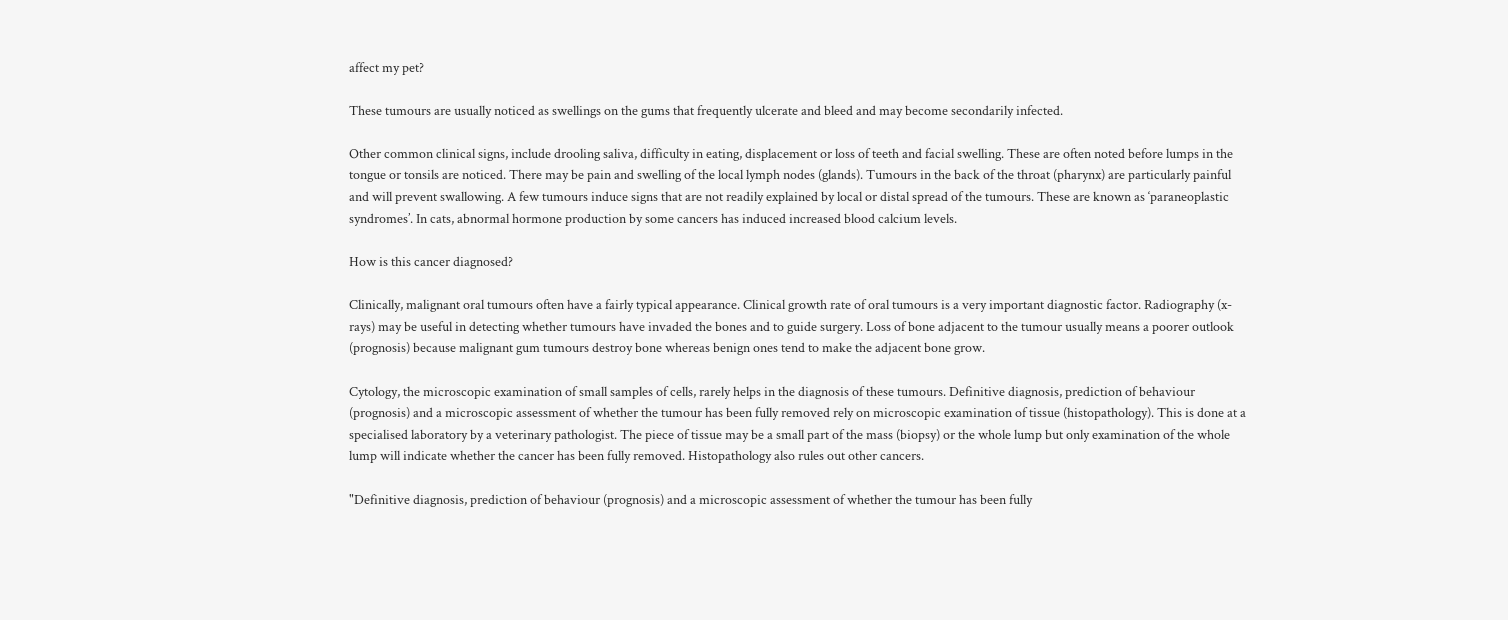affect my pet?

These tumours are usually noticed as swellings on the gums that frequently ulcerate and bleed and may become secondarily infected.

Other common clinical signs, include drooling saliva, difficulty in eating, displacement or loss of teeth and facial swelling. These are often noted before lumps in the tongue or tonsils are noticed. There may be pain and swelling of the local lymph nodes (glands). Tumours in the back of the throat (pharynx) are particularly painful and will prevent swallowing. A few tumours induce signs that are not readily explained by local or distal spread of the tumours. These are known as ‘paraneoplastic syndromes’. In cats, abnormal hormone production by some cancers has induced increased blood calcium levels.

How is this cancer diagnosed?

Clinically, malignant oral tumours often have a fairly typical appearance. Clinical growth rate of oral tumours is a very important diagnostic factor. Radiography (x-rays) may be useful in detecting whether tumours have invaded the bones and to guide surgery. Loss of bone adjacent to the tumour usually means a poorer outlook (prognosis) because malignant gum tumours destroy bone whereas benign ones tend to make the adjacent bone grow.

Cytology, the microscopic examination of small samples of cells, rarely helps in the diagnosis of these tumours. Definitive diagnosis, prediction of behaviour (prognosis) and a microscopic assessment of whether the tumour has been fully removed rely on microscopic examination of tissue (histopathology). This is done at a specialised laboratory by a veterinary pathologist. The piece of tissue may be a small part of the mass (biopsy) or the whole lump but only examination of the whole lump will indicate whether the cancer has been fully removed. Histopathology also rules out other cancers.

"Definitive diagnosis, prediction of behaviour (prognosis) and a microscopic assessment of whether the tumour has been fully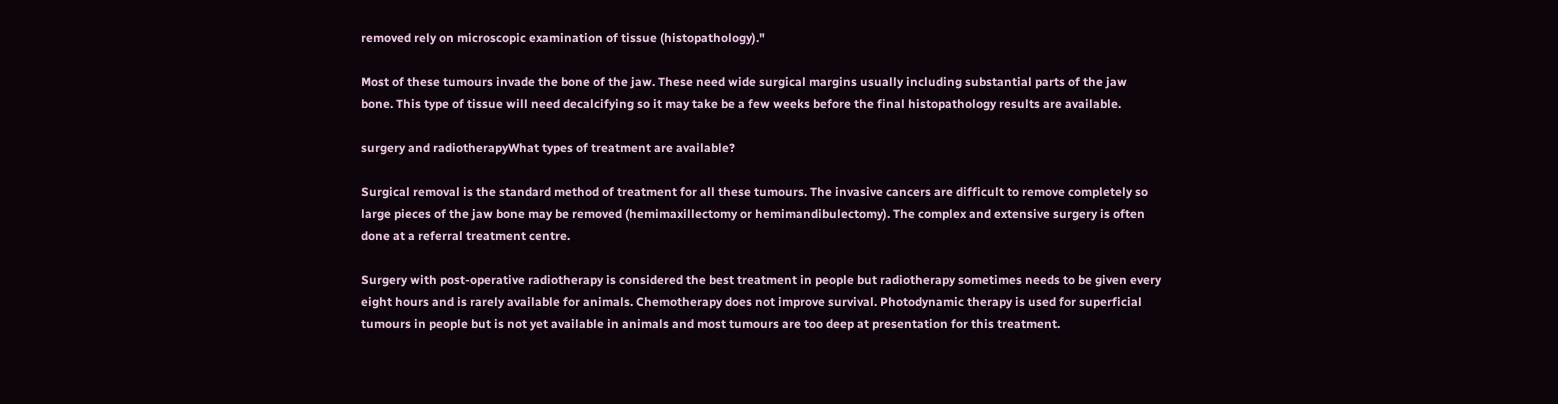removed rely on microscopic examination of tissue (histopathology)."

Most of these tumours invade the bone of the jaw. These need wide surgical margins usually including substantial parts of the jaw bone. This type of tissue will need decalcifying so it may take be a few weeks before the final histopathology results are available.

surgery and radiotherapyWhat types of treatment are available?

Surgical removal is the standard method of treatment for all these tumours. The invasive cancers are difficult to remove completely so large pieces of the jaw bone may be removed (hemimaxillectomy or hemimandibulectomy). The complex and extensive surgery is often done at a referral treatment centre.

Surgery with post-operative radiotherapy is considered the best treatment in people but radiotherapy sometimes needs to be given every eight hours and is rarely available for animals. Chemotherapy does not improve survival. Photodynamic therapy is used for superficial tumours in people but is not yet available in animals and most tumours are too deep at presentation for this treatment.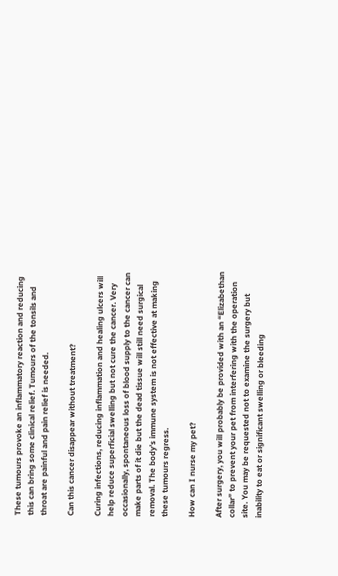These tumours provoke an inflammatory reaction and reducing this can bring some clinical relief. Tumours of the tonsils and throat are painful and pain relief is needed.

Can this cancer disappear without treatment?

Curing infections, reducing inflammation and healing ulcers will help reduce superficial swelling but not cure the cancer. Very occasionally, spontaneous loss of blood supply to the cancer can make parts of it die but the dead tissue will still need surgical removal. The body’s immune system is not effective at making these tumours regress.

How can I nurse my pet?

After surgery, you will probably be provided with an “Elizabethan collar” to prevent your pet from interfering with the operation site. You may be requested not to examine the surgery but inability to eat or significant swelling or bleeding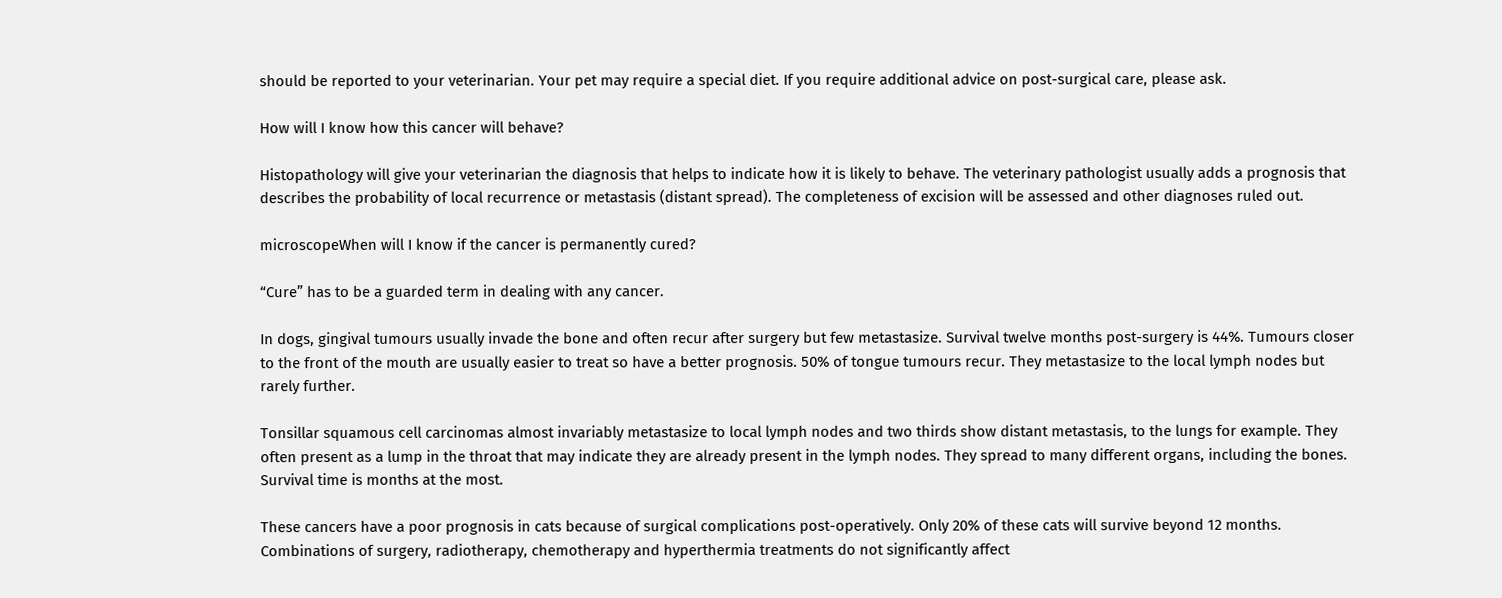should be reported to your veterinarian. Your pet may require a special diet. If you require additional advice on post-surgical care, please ask.

How will I know how this cancer will behave?

Histopathology will give your veterinarian the diagnosis that helps to indicate how it is likely to behave. The veterinary pathologist usually adds a prognosis that describes the probability of local recurrence or metastasis (distant spread). The completeness of excision will be assessed and other diagnoses ruled out.

microscopeWhen will I know if the cancer is permanently cured?

“Cure” has to be a guarded term in dealing with any cancer.

In dogs, gingival tumours usually invade the bone and often recur after surgery but few metastasize. Survival twelve months post-surgery is 44%. Tumours closer to the front of the mouth are usually easier to treat so have a better prognosis. 50% of tongue tumours recur. They metastasize to the local lymph nodes but rarely further.

Tonsillar squamous cell carcinomas almost invariably metastasize to local lymph nodes and two thirds show distant metastasis, to the lungs for example. They often present as a lump in the throat that may indicate they are already present in the lymph nodes. They spread to many different organs, including the bones. Survival time is months at the most.

These cancers have a poor prognosis in cats because of surgical complications post-operatively. Only 20% of these cats will survive beyond 12 months. Combinations of surgery, radiotherapy, chemotherapy and hyperthermia treatments do not significantly affect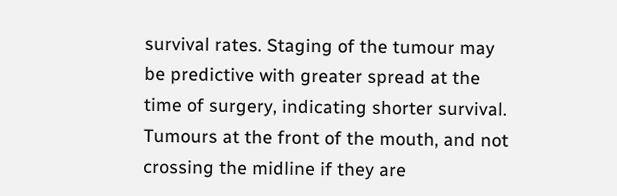survival rates. Staging of the tumour may be predictive with greater spread at the time of surgery, indicating shorter survival. Tumours at the front of the mouth, and not crossing the midline if they are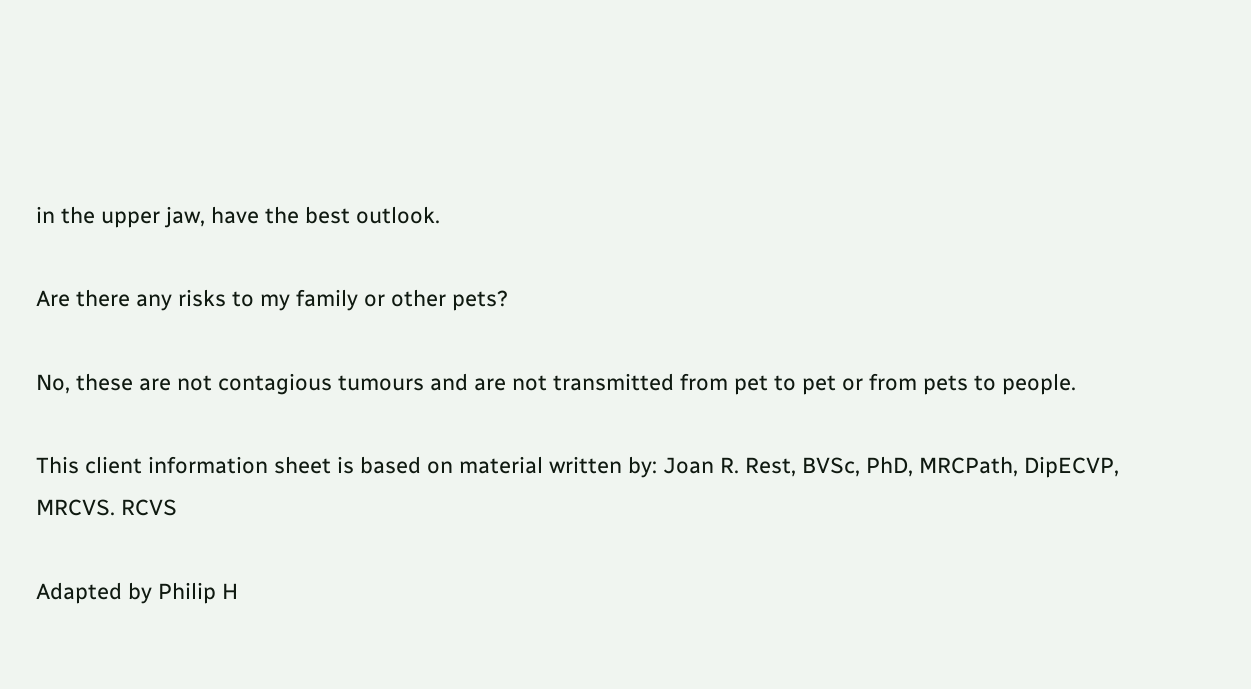in the upper jaw, have the best outlook.

Are there any risks to my family or other pets?

No, these are not contagious tumours and are not transmitted from pet to pet or from pets to people.

This client information sheet is based on material written by: Joan R. Rest, BVSc, PhD, MRCPath, DipECVP, MRCVS. RCVS

Adapted by Philip H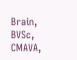Brain, BVSc, CMAVA,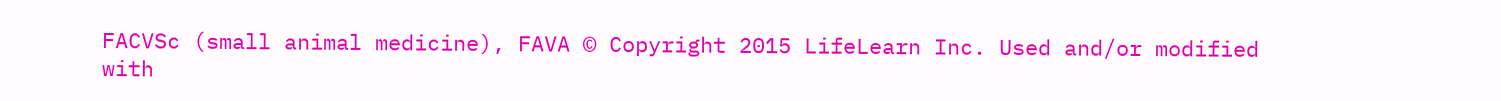FACVSc (small animal medicine), FAVA © Copyright 2015 LifeLearn Inc. Used and/or modified with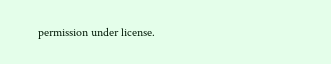permission under license.